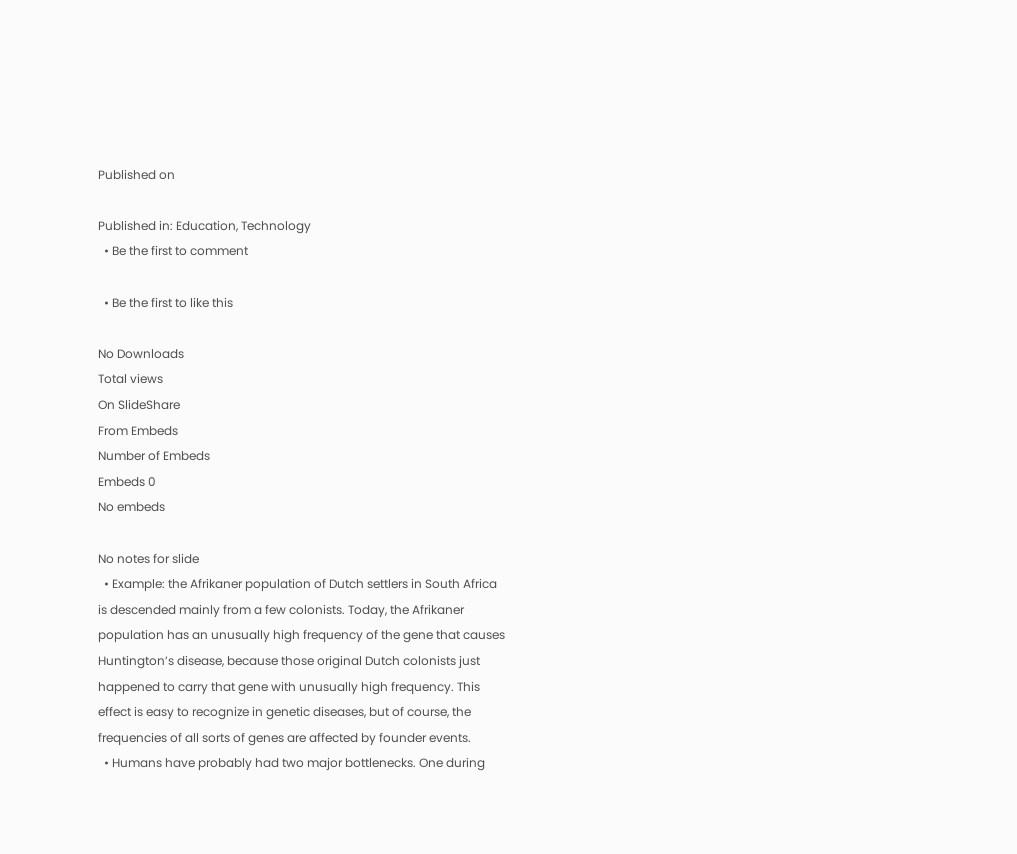Published on

Published in: Education, Technology
  • Be the first to comment

  • Be the first to like this

No Downloads
Total views
On SlideShare
From Embeds
Number of Embeds
Embeds 0
No embeds

No notes for slide
  • Example: the Afrikaner population of Dutch settlers in South Africa is descended mainly from a few colonists. Today, the Afrikaner population has an unusually high frequency of the gene that causes Huntington’s disease, because those original Dutch colonists just happened to carry that gene with unusually high frequency. This effect is easy to recognize in genetic diseases, but of course, the frequencies of all sorts of genes are affected by founder events.
  • Humans have probably had two major bottlenecks. One during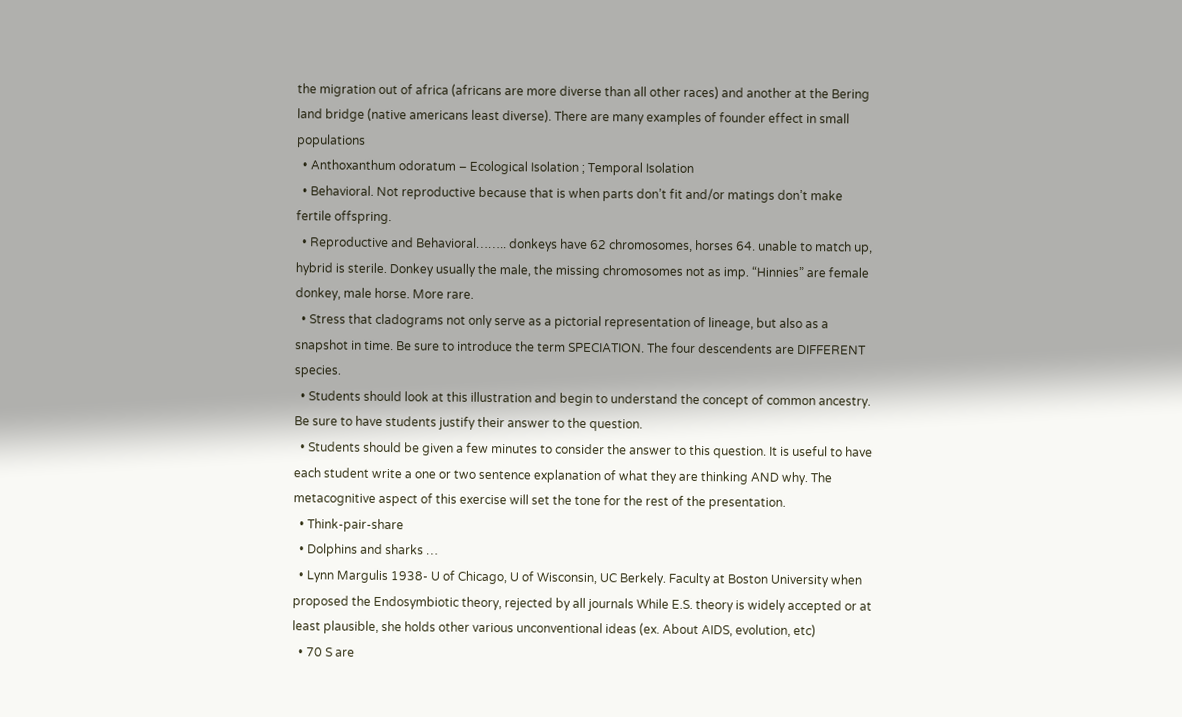the migration out of africa (africans are more diverse than all other races) and another at the Bering land bridge (native americans least diverse). There are many examples of founder effect in small populations
  • Anthoxanthum odoratum – Ecological Isolation ; Temporal Isolation
  • Behavioral. Not reproductive because that is when parts don’t fit and/or matings don’t make fertile offspring.
  • Reproductive and Behavioral…….. donkeys have 62 chromosomes, horses 64. unable to match up, hybrid is sterile. Donkey usually the male, the missing chromosomes not as imp. “Hinnies” are female donkey, male horse. More rare.
  • Stress that cladograms not only serve as a pictorial representation of lineage, but also as a snapshot in time. Be sure to introduce the term SPECIATION. The four descendents are DIFFERENT species.
  • Students should look at this illustration and begin to understand the concept of common ancestry. Be sure to have students justify their answer to the question.
  • Students should be given a few minutes to consider the answer to this question. It is useful to have each student write a one or two sentence explanation of what they are thinking AND why. The metacognitive aspect of this exercise will set the tone for the rest of the presentation.
  • Think-pair-share
  • Dolphins and sharks …
  • Lynn Margulis 1938- U of Chicago, U of Wisconsin, UC Berkely. Faculty at Boston University when proposed the Endosymbiotic theory, rejected by all journals While E.S. theory is widely accepted or at least plausible, she holds other various unconventional ideas (ex. About AIDS, evolution, etc)
  • 70 S are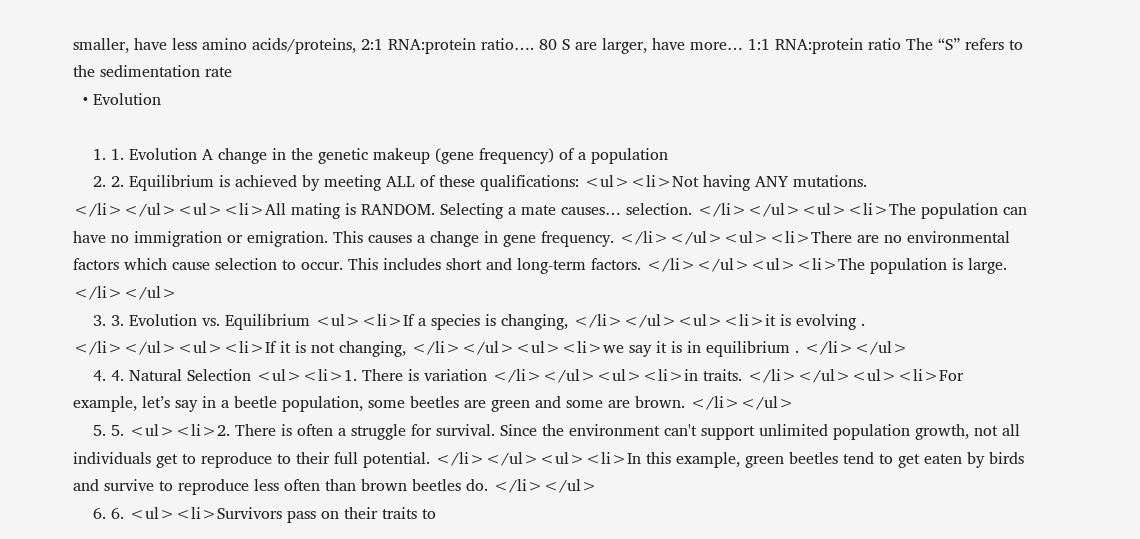smaller, have less amino acids/proteins, 2:1 RNA:protein ratio…. 80 S are larger, have more… 1:1 RNA:protein ratio The “S” refers to the sedimentation rate
  • Evolution

    1. 1. Evolution A change in the genetic makeup (gene frequency) of a population
    2. 2. Equilibrium is achieved by meeting ALL of these qualifications: <ul><li>Not having ANY mutations. </li></ul><ul><li>All mating is RANDOM. Selecting a mate causes… selection. </li></ul><ul><li>The population can have no immigration or emigration. This causes a change in gene frequency. </li></ul><ul><li>There are no environmental factors which cause selection to occur. This includes short and long-term factors. </li></ul><ul><li>The population is large. </li></ul>
    3. 3. Evolution vs. Equilibrium <ul><li>If a species is changing, </li></ul><ul><li>it is evolving . </li></ul><ul><li>If it is not changing, </li></ul><ul><li>we say it is in equilibrium . </li></ul>
    4. 4. Natural Selection <ul><li>1. There is variation </li></ul><ul><li>in traits. </li></ul><ul><li>For example, let’s say in a beetle population, some beetles are green and some are brown. </li></ul>
    5. 5. <ul><li>2. There is often a struggle for survival. Since the environment can't support unlimited population growth, not all individuals get to reproduce to their full potential. </li></ul><ul><li>In this example, green beetles tend to get eaten by birds and survive to reproduce less often than brown beetles do. </li></ul>
    6. 6. <ul><li>Survivors pass on their traits to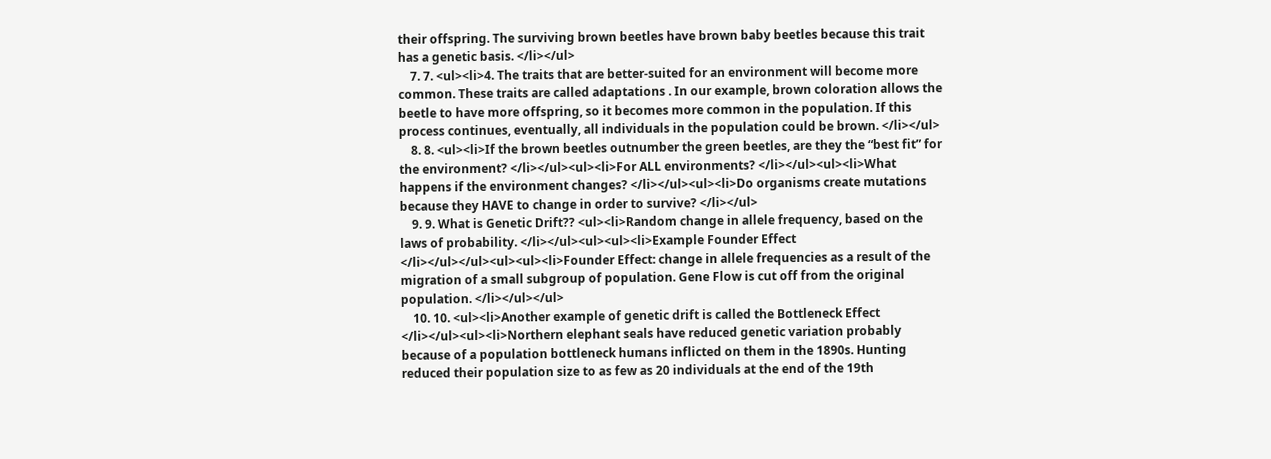their offspring. The surviving brown beetles have brown baby beetles because this trait has a genetic basis. </li></ul>
    7. 7. <ul><li>4. The traits that are better-suited for an environment will become more common. These traits are called adaptations . In our example, brown coloration allows the beetle to have more offspring, so it becomes more common in the population. If this process continues, eventually, all individuals in the population could be brown. </li></ul>
    8. 8. <ul><li>If the brown beetles outnumber the green beetles, are they the “best fit” for the environment? </li></ul><ul><li>For ALL environments? </li></ul><ul><li>What happens if the environment changes? </li></ul><ul><li>Do organisms create mutations because they HAVE to change in order to survive? </li></ul>
    9. 9. What is Genetic Drift?? <ul><li>Random change in allele frequency, based on the laws of probability. </li></ul><ul><ul><li>Example Founder Effect </li></ul></ul><ul><ul><li>Founder Effect: change in allele frequencies as a result of the migration of a small subgroup of population. Gene Flow is cut off from the original population. </li></ul></ul>
    10. 10. <ul><li>Another example of genetic drift is called the Bottleneck Effect </li></ul><ul><li>Northern elephant seals have reduced genetic variation probably because of a population bottleneck humans inflicted on them in the 1890s. Hunting reduced their population size to as few as 20 individuals at the end of the 19th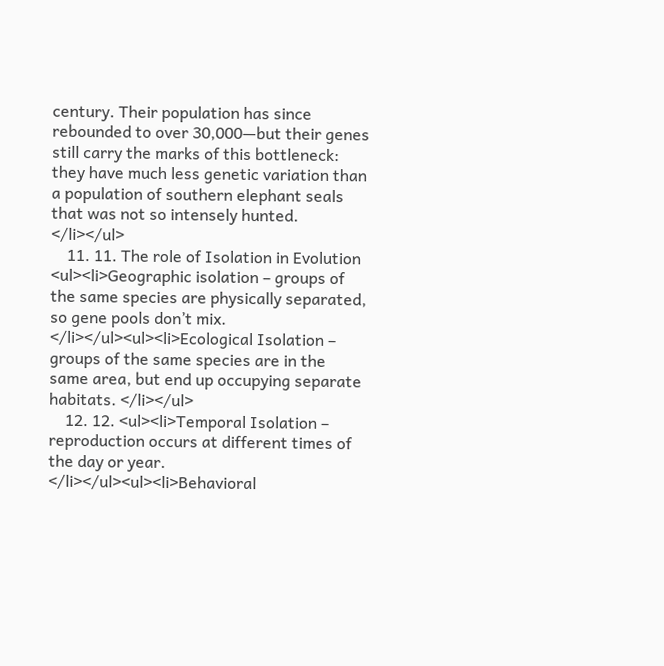century. Their population has since rebounded to over 30,000—but their genes still carry the marks of this bottleneck: they have much less genetic variation than a population of southern elephant seals that was not so intensely hunted. </li></ul>
    11. 11. The role of Isolation in Evolution <ul><li>Geographic isolation – groups of the same species are physically separated, so gene pools don’t mix. </li></ul><ul><li>Ecological Isolation – groups of the same species are in the same area, but end up occupying separate habitats. </li></ul>
    12. 12. <ul><li>Temporal Isolation – reproduction occurs at different times of the day or year. </li></ul><ul><li>Behavioral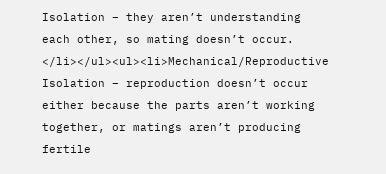Isolation – they aren’t understanding each other, so mating doesn’t occur. </li></ul><ul><li>Mechanical/Reproductive Isolation – reproduction doesn’t occur either because the parts aren’t working together, or matings aren’t producing fertile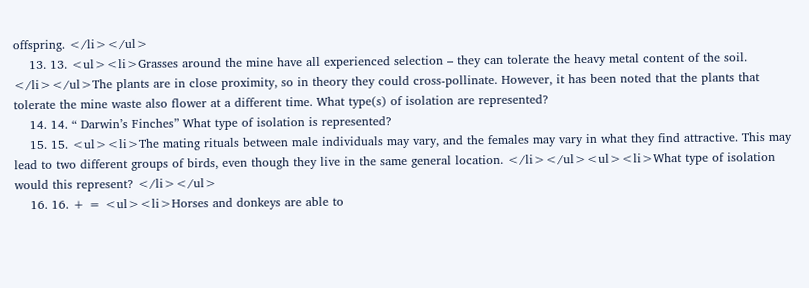offspring. </li></ul>
    13. 13. <ul><li>Grasses around the mine have all experienced selection – they can tolerate the heavy metal content of the soil. </li></ul>The plants are in close proximity, so in theory they could cross-pollinate. However, it has been noted that the plants that tolerate the mine waste also flower at a different time. What type(s) of isolation are represented?
    14. 14. “ Darwin’s Finches” What type of isolation is represented?
    15. 15. <ul><li>The mating rituals between male individuals may vary, and the females may vary in what they find attractive. This may lead to two different groups of birds, even though they live in the same general location. </li></ul><ul><li>What type of isolation would this represent? </li></ul>
    16. 16. + = <ul><li>Horses and donkeys are able to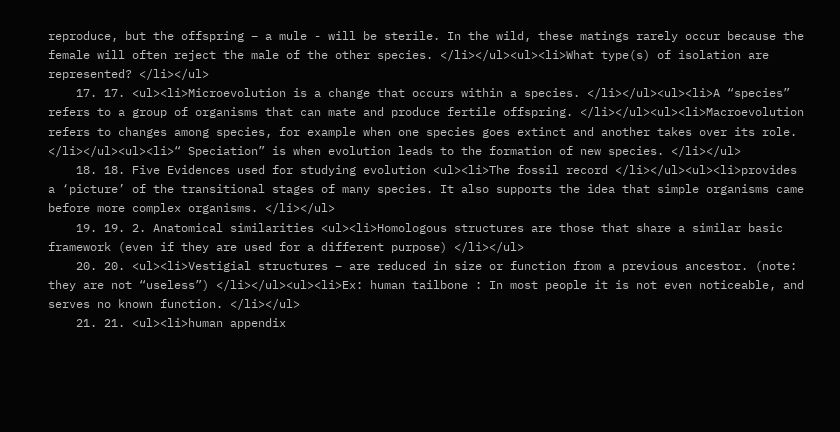reproduce, but the offspring – a mule - will be sterile. In the wild, these matings rarely occur because the female will often reject the male of the other species. </li></ul><ul><li>What type(s) of isolation are represented? </li></ul>
    17. 17. <ul><li>Microevolution is a change that occurs within a species. </li></ul><ul><li>A “species” refers to a group of organisms that can mate and produce fertile offspring. </li></ul><ul><li>Macroevolution refers to changes among species, for example when one species goes extinct and another takes over its role. </li></ul><ul><li>“ Speciation” is when evolution leads to the formation of new species. </li></ul>
    18. 18. Five Evidences used for studying evolution <ul><li>The fossil record </li></ul><ul><li>provides a ‘picture’ of the transitional stages of many species. It also supports the idea that simple organisms came before more complex organisms. </li></ul>
    19. 19. 2. Anatomical similarities <ul><li>Homologous structures are those that share a similar basic framework (even if they are used for a different purpose) </li></ul>
    20. 20. <ul><li>Vestigial structures – are reduced in size or function from a previous ancestor. (note: they are not “useless”) </li></ul><ul><li>Ex: human tailbone : In most people it is not even noticeable, and serves no known function. </li></ul>
    21. 21. <ul><li>human appendix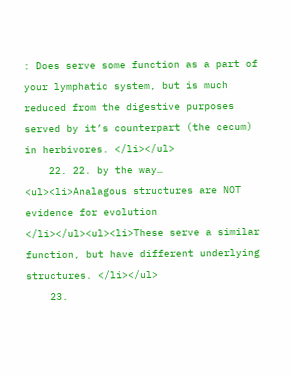: Does serve some function as a part of your lymphatic system, but is much reduced from the digestive purposes served by it’s counterpart (the cecum) in herbivores. </li></ul>
    22. 22. by the way… <ul><li>Analagous structures are NOT evidence for evolution </li></ul><ul><li>These serve a similar function, but have different underlying structures. </li></ul>
    23.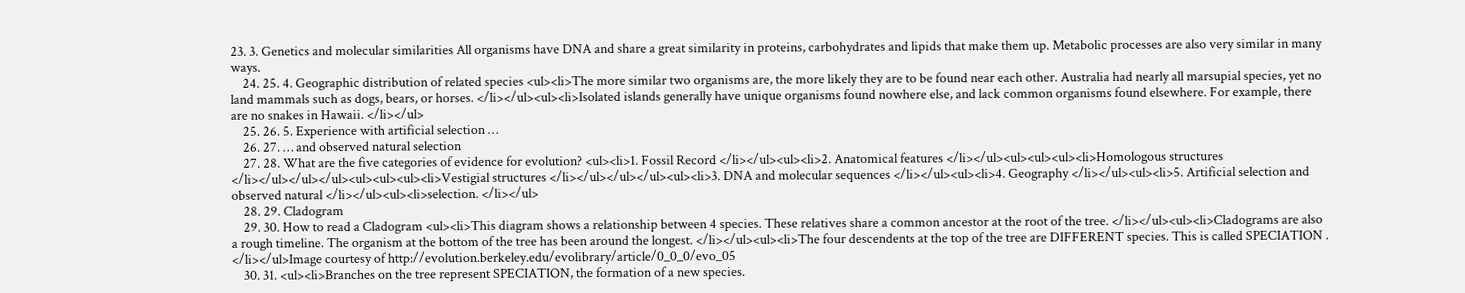23. 3. Genetics and molecular similarities All organisms have DNA and share a great similarity in proteins, carbohydrates and lipids that make them up. Metabolic processes are also very similar in many ways.
    24. 25. 4. Geographic distribution of related species <ul><li>The more similar two organisms are, the more likely they are to be found near each other. Australia had nearly all marsupial species, yet no land mammals such as dogs, bears, or horses. </li></ul><ul><li>Isolated islands generally have unique organisms found nowhere else, and lack common organisms found elsewhere. For example, there are no snakes in Hawaii. </li></ul>
    25. 26. 5. Experience with artificial selection …
    26. 27. … and observed natural selection
    27. 28. What are the five categories of evidence for evolution? <ul><li>1. Fossil Record </li></ul><ul><li>2. Anatomical features </li></ul><ul><ul><ul><li>Homologous structures </li></ul></ul></ul><ul><ul><ul><li>Vestigial structures </li></ul></ul></ul><ul><li>3. DNA and molecular sequences </li></ul><ul><li>4. Geography </li></ul><ul><li>5. Artificial selection and observed natural </li></ul><ul><li>selection. </li></ul>
    28. 29. Cladogram
    29. 30. How to read a Cladogram <ul><li>This diagram shows a relationship between 4 species. These relatives share a common ancestor at the root of the tree. </li></ul><ul><li>Cladograms are also a rough timeline. The organism at the bottom of the tree has been around the longest. </li></ul><ul><li>The four descendents at the top of the tree are DIFFERENT species. This is called SPECIATION . </li></ul>Image courtesy of http://evolution.berkeley.edu/evolibrary/article/0_0_0/evo_05
    30. 31. <ul><li>Branches on the tree represent SPECIATION, the formation of a new species.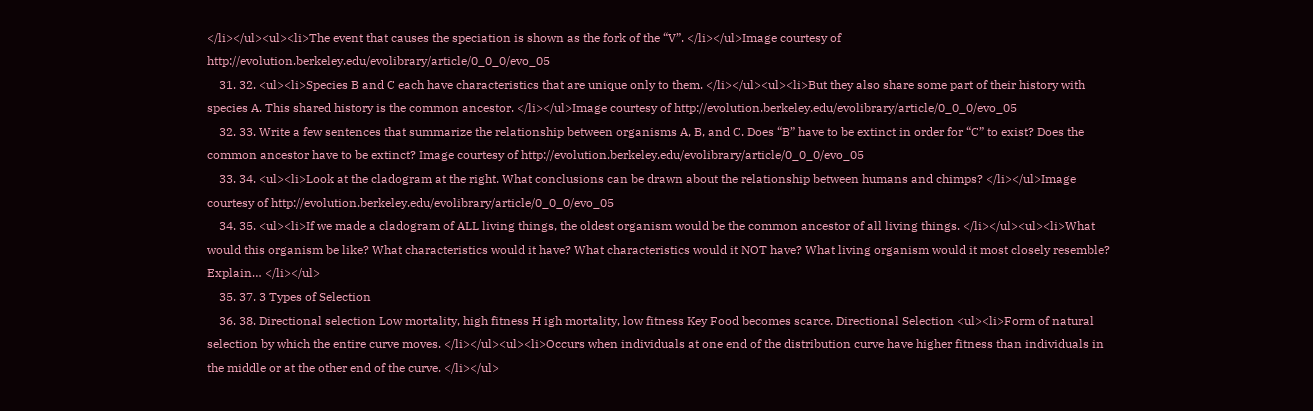</li></ul><ul><li>The event that causes the speciation is shown as the fork of the “V”. </li></ul>Image courtesy of http://evolution.berkeley.edu/evolibrary/article/0_0_0/evo_05
    31. 32. <ul><li>Species B and C each have characteristics that are unique only to them. </li></ul><ul><li>But they also share some part of their history with species A. This shared history is the common ancestor. </li></ul>Image courtesy of http://evolution.berkeley.edu/evolibrary/article/0_0_0/evo_05
    32. 33. Write a few sentences that summarize the relationship between organisms A, B, and C. Does “B” have to be extinct in order for “C” to exist? Does the common ancestor have to be extinct? Image courtesy of http://evolution.berkeley.edu/evolibrary/article/0_0_0/evo_05
    33. 34. <ul><li>Look at the cladogram at the right. What conclusions can be drawn about the relationship between humans and chimps? </li></ul>Image courtesy of http://evolution.berkeley.edu/evolibrary/article/0_0_0/evo_05
    34. 35. <ul><li>If we made a cladogram of ALL living things, the oldest organism would be the common ancestor of all living things. </li></ul><ul><li>What would this organism be like? What characteristics would it have? What characteristics would it NOT have? What living organism would it most closely resemble? Explain… </li></ul>
    35. 37. 3 Types of Selection
    36. 38. Directional selection Low mortality, high fitness H igh mortality, low fitness Key Food becomes scarce. Directional Selection <ul><li>Form of natural selection by which the entire curve moves. </li></ul><ul><li>Occurs when individuals at one end of the distribution curve have higher fitness than individuals in the middle or at the other end of the curve. </li></ul>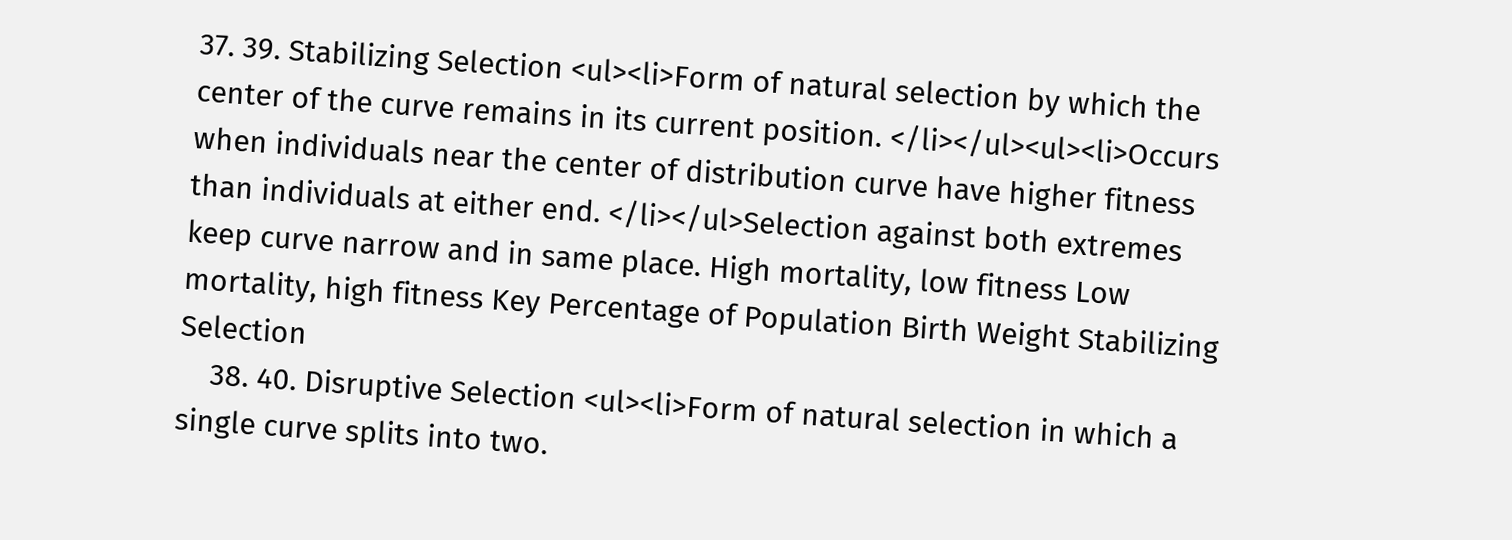37. 39. Stabilizing Selection <ul><li>Form of natural selection by which the center of the curve remains in its current position. </li></ul><ul><li>Occurs when individuals near the center of distribution curve have higher fitness than individuals at either end. </li></ul>Selection against both extremes keep curve narrow and in same place. High mortality, low fitness Low mortality, high fitness Key Percentage of Population Birth Weight Stabilizing Selection
    38. 40. Disruptive Selection <ul><li>Form of natural selection in which a single curve splits into two.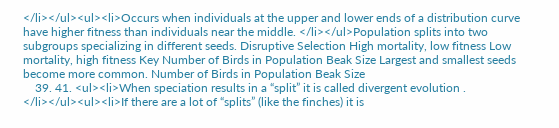</li></ul><ul><li>Occurs when individuals at the upper and lower ends of a distribution curve have higher fitness than individuals near the middle. </li></ul>Population splits into two subgroups specializing in different seeds. Disruptive Selection High mortality, low fitness Low mortality, high fitness Key Number of Birds in Population Beak Size Largest and smallest seeds become more common. Number of Birds in Population Beak Size
    39. 41. <ul><li>When speciation results in a “split” it is called divergent evolution . </li></ul><ul><li>If there are a lot of “splits” (like the finches) it is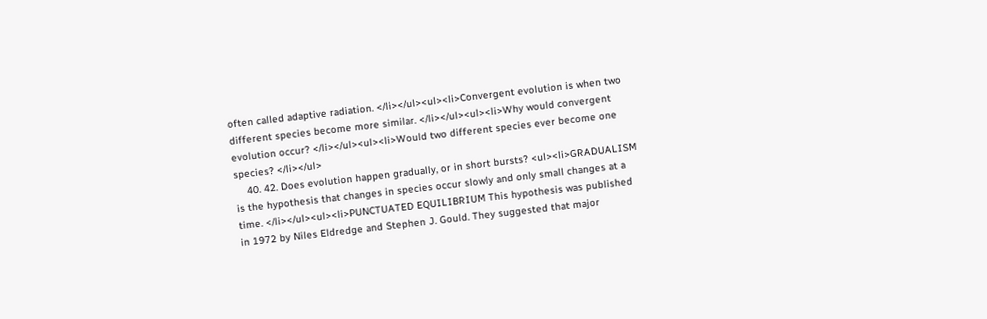often called adaptive radiation. </li></ul><ul><li>Convergent evolution is when two different species become more similar. </li></ul><ul><li>Why would convergent evolution occur? </li></ul><ul><li>Would two different species ever become one species? </li></ul>
    40. 42. Does evolution happen gradually, or in short bursts? <ul><li>GRADUALISM is the hypothesis that changes in species occur slowly and only small changes at a time. </li></ul><ul><li>PUNCTUATED EQUILIBRIUM This hypothesis was published in 1972 by Niles Eldredge and Stephen J. Gould. They suggested that major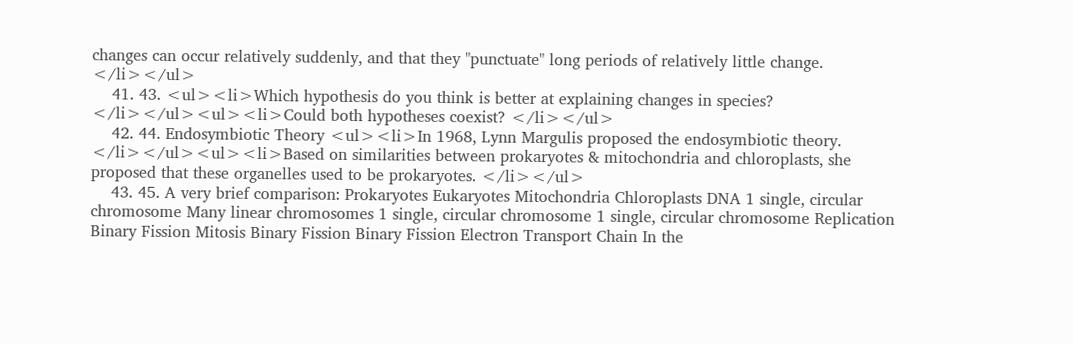changes can occur relatively suddenly, and that they "punctuate" long periods of relatively little change. </li></ul>
    41. 43. <ul><li>Which hypothesis do you think is better at explaining changes in species? </li></ul><ul><li>Could both hypotheses coexist? </li></ul>
    42. 44. Endosymbiotic Theory <ul><li>In 1968, Lynn Margulis proposed the endosymbiotic theory. </li></ul><ul><li>Based on similarities between prokaryotes & mitochondria and chloroplasts, she proposed that these organelles used to be prokaryotes. </li></ul>
    43. 45. A very brief comparison: Prokaryotes Eukaryotes Mitochondria Chloroplasts DNA 1 single, circular chromosome Many linear chromosomes 1 single, circular chromosome 1 single, circular chromosome Replication Binary Fission Mitosis Binary Fission Binary Fission Electron Transport Chain In the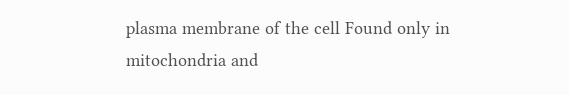plasma membrane of the cell Found only in mitochondria and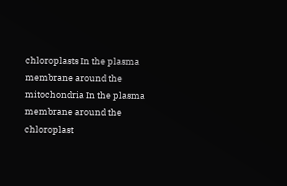chloroplasts In the plasma membrane around the mitochondria In the plasma membrane around the chloroplast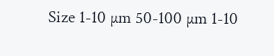Size 1-10 µm 50-100 µm 1-10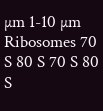µm 1-10 µm Ribosomes 70 S 80 S 70 S 80 S